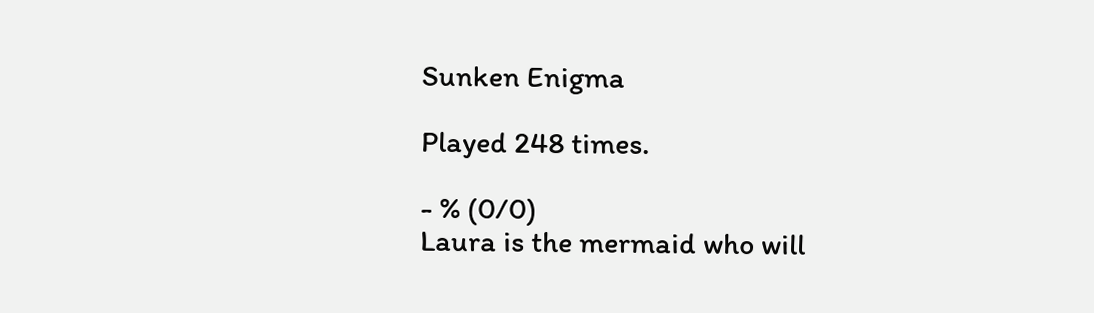Sunken Enigma

Played 248 times.

- % (0/0)
Laura is the mermaid who will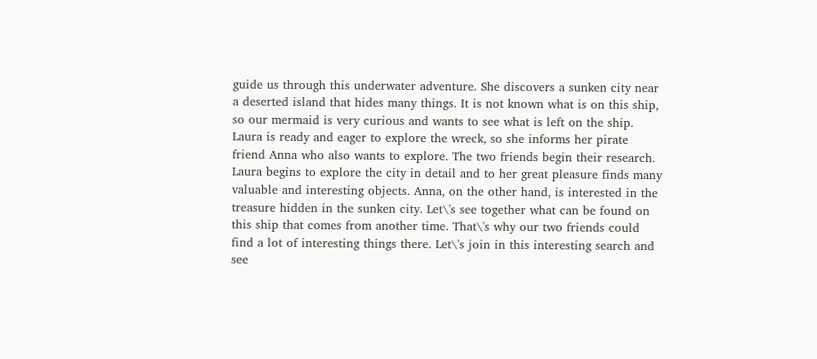guide us through this underwater adventure. She discovers a sunken city near a deserted island that hides many things. It is not known what is on this ship, so our mermaid is very curious and wants to see what is left on the ship. Laura is ready and eager to explore the wreck, so she informs her pirate friend Anna who also wants to explore. The two friends begin their research. Laura begins to explore the city in detail and to her great pleasure finds many valuable and interesting objects. Anna, on the other hand, is interested in the treasure hidden in the sunken city. Let\'s see together what can be found on this ship that comes from another time. That\'s why our two friends could find a lot of interesting things there. Let\'s join in this interesting search and see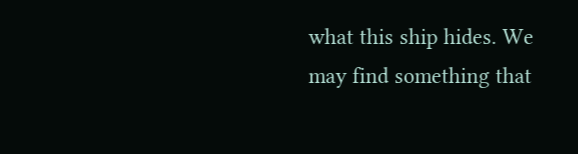what this ship hides. We may find something that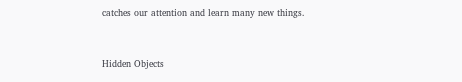catches our attention and learn many new things.



Hidden Objects